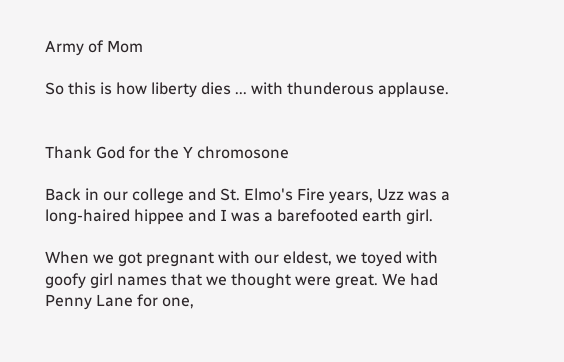Army of Mom

So this is how liberty dies ... with thunderous applause.


Thank God for the Y chromosone

Back in our college and St. Elmo's Fire years, Uzz was a long-haired hippee and I was a barefooted earth girl.

When we got pregnant with our eldest, we toyed with goofy girl names that we thought were great. We had Penny Lane for one,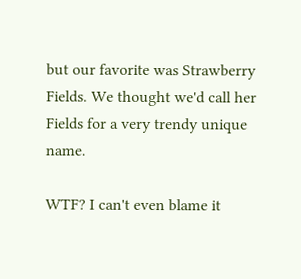but our favorite was Strawberry Fields. We thought we'd call her Fields for a very trendy unique name.

WTF? I can't even blame it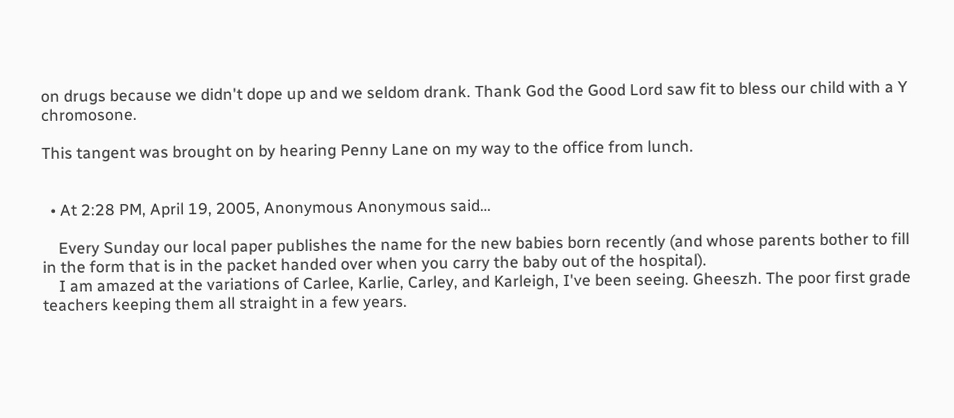on drugs because we didn't dope up and we seldom drank. Thank God the Good Lord saw fit to bless our child with a Y chromosone.

This tangent was brought on by hearing Penny Lane on my way to the office from lunch.


  • At 2:28 PM, April 19, 2005, Anonymous Anonymous said…

    Every Sunday our local paper publishes the name for the new babies born recently (and whose parents bother to fill in the form that is in the packet handed over when you carry the baby out of the hospital).
    I am amazed at the variations of Carlee, Karlie, Carley, and Karleigh, I've been seeing. Gheeszh. The poor first grade teachers keeping them all straight in a few years.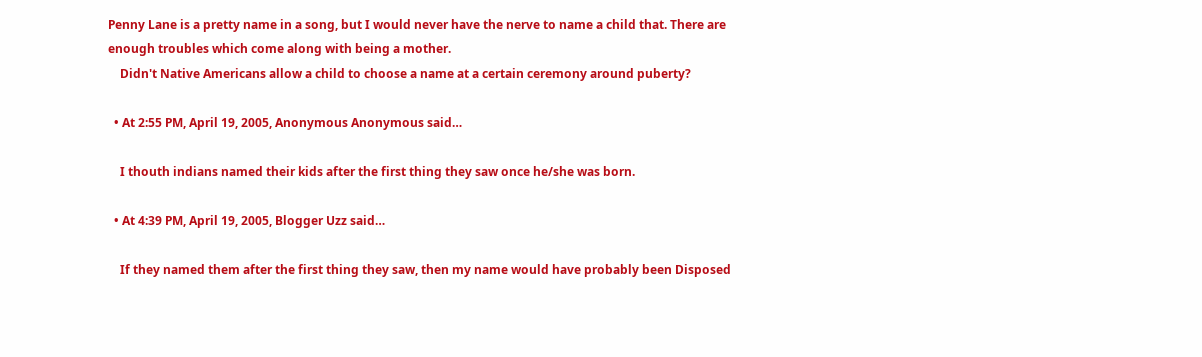Penny Lane is a pretty name in a song, but I would never have the nerve to name a child that. There are enough troubles which come along with being a mother.
    Didn't Native Americans allow a child to choose a name at a certain ceremony around puberty?

  • At 2:55 PM, April 19, 2005, Anonymous Anonymous said…

    I thouth indians named their kids after the first thing they saw once he/she was born.

  • At 4:39 PM, April 19, 2005, Blogger Uzz said…

    If they named them after the first thing they saw, then my name would have probably been Disposed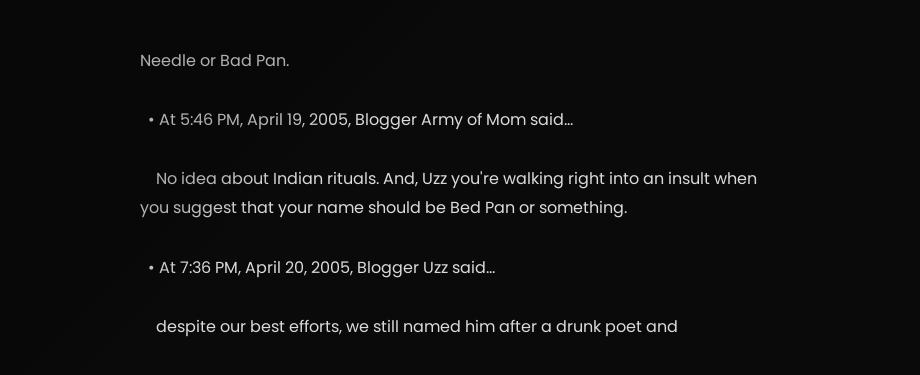Needle or Bad Pan.

  • At 5:46 PM, April 19, 2005, Blogger Army of Mom said…

    No idea about Indian rituals. And, Uzz you're walking right into an insult when you suggest that your name should be Bed Pan or something.

  • At 7:36 PM, April 20, 2005, Blogger Uzz said…

    despite our best efforts, we still named him after a drunk poet and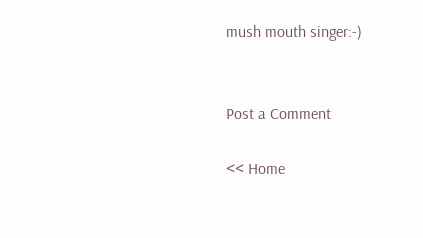mush mouth singer:-)


Post a Comment

<< Home